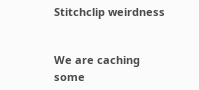Stitchclip weirdness


We are caching some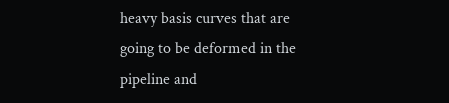heavy basis curves that are going to be deformed in the pipeline and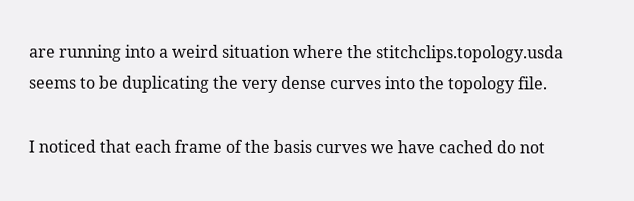are running into a weird situation where the stitchclips.topology.usda seems to be duplicating the very dense curves into the topology file.

I noticed that each frame of the basis curves we have cached do not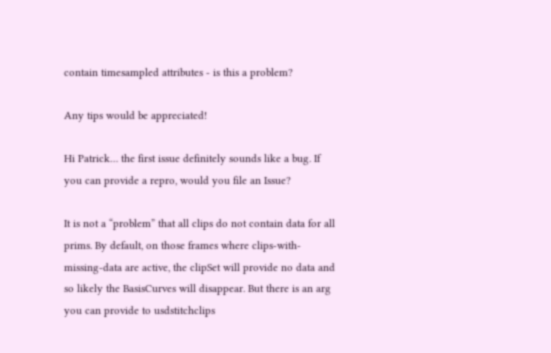contain timesampled attributes - is this a problem?

Any tips would be appreciated!

Hi Patrick… the first issue definitely sounds like a bug. If you can provide a repro, would you file an Issue?

It is not a “problem” that all clips do not contain data for all prims. By default, on those frames where clips-with-missing-data are active, the clipSet will provide no data and so likely the BasisCurves will disappear. But there is an arg you can provide to usdstitchclips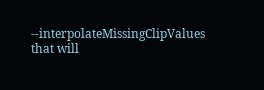--interpolateMissingClipValues that will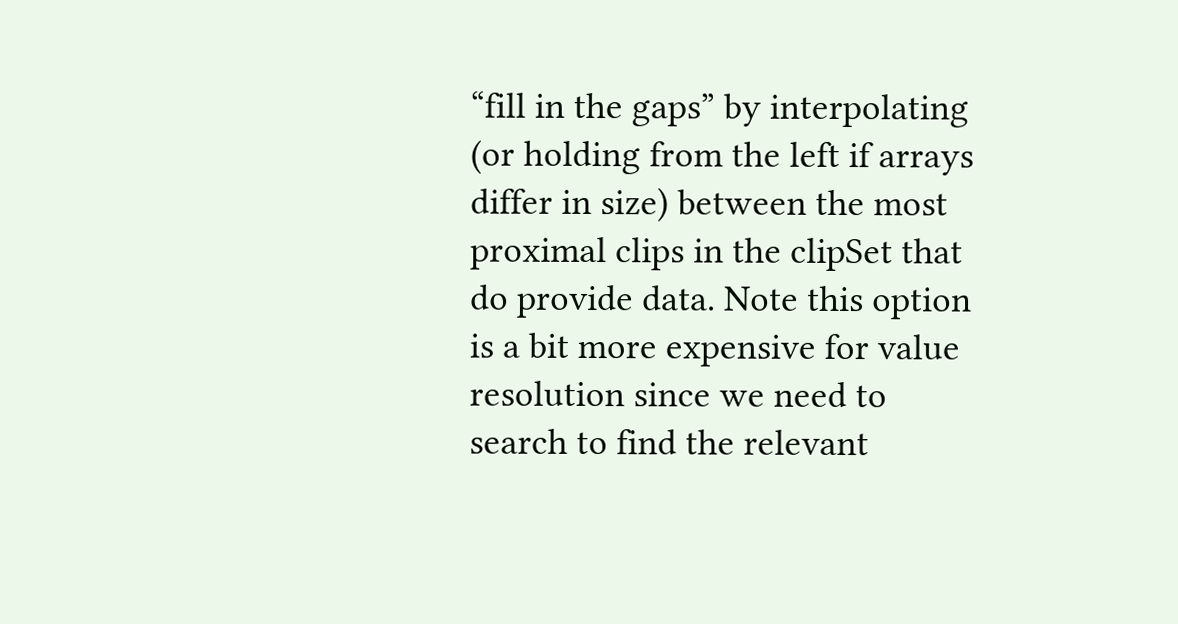“fill in the gaps” by interpolating (or holding from the left if arrays differ in size) between the most proximal clips in the clipSet that do provide data. Note this option is a bit more expensive for value resolution since we need to search to find the relevant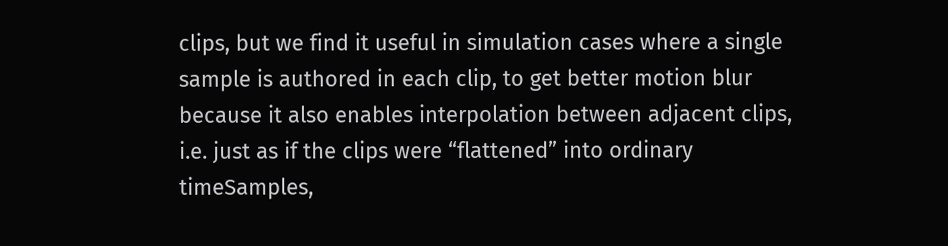clips, but we find it useful in simulation cases where a single sample is authored in each clip, to get better motion blur because it also enables interpolation between adjacent clips, i.e. just as if the clips were “flattened” into ordinary timeSamples,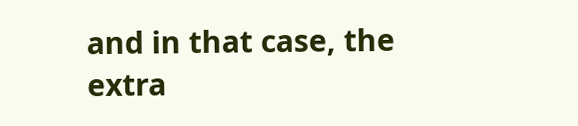and in that case, the extra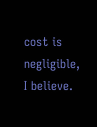cost is negligible, I believe.